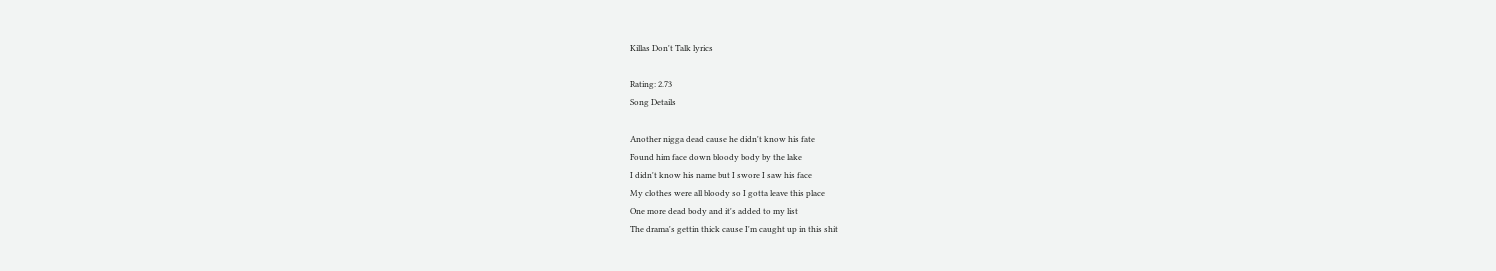Killas Don't Talk lyrics

Rating: 2.73
Song Details

Another nigga dead cause he didn't know his fate
Found him face down bloody body by the lake
I didn't know his name but I swore I saw his face
My clothes were all bloody so I gotta leave this place
One more dead body and it's added to my list
The drama's gettin thick cause I'm caught up in this shit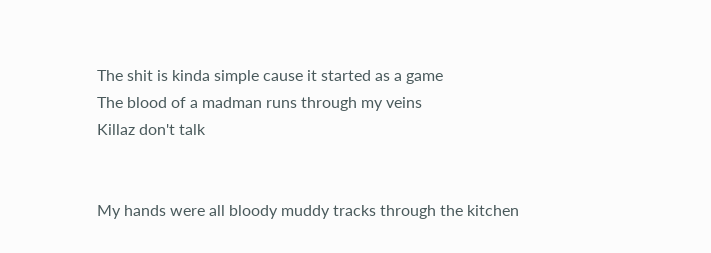The shit is kinda simple cause it started as a game
The blood of a madman runs through my veins
Killaz don't talk


My hands were all bloody muddy tracks through the kitchen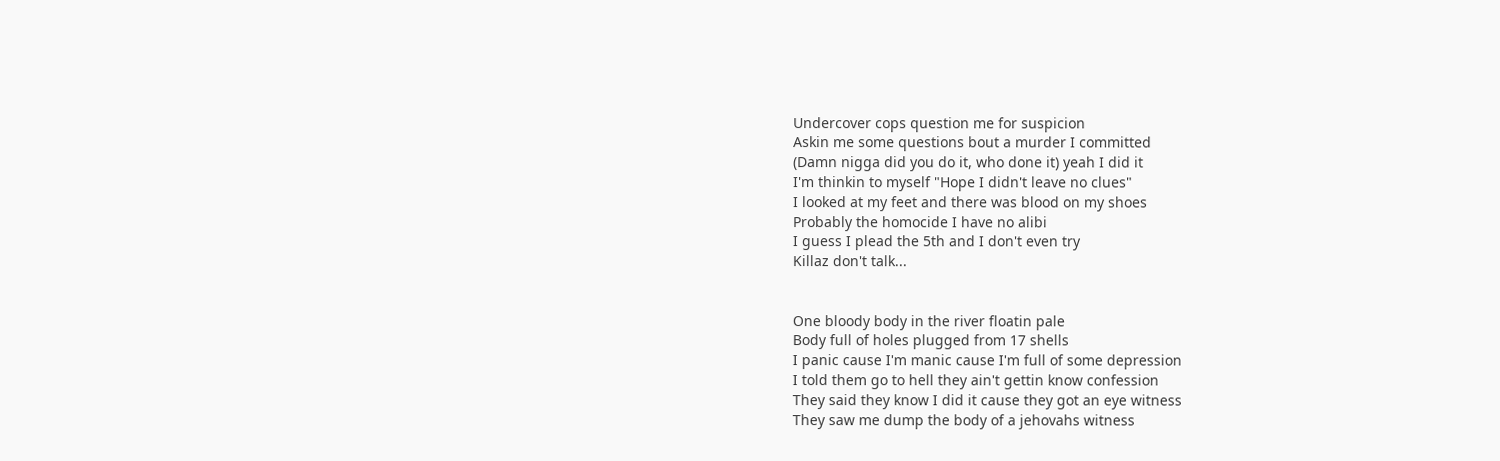Undercover cops question me for suspicion
Askin me some questions bout a murder I committed
(Damn nigga did you do it, who done it) yeah I did it
I'm thinkin to myself "Hope I didn't leave no clues"
I looked at my feet and there was blood on my shoes
Probably the homocide I have no alibi
I guess I plead the 5th and I don't even try
Killaz don't talk...


One bloody body in the river floatin pale
Body full of holes plugged from 17 shells
I panic cause I'm manic cause I'm full of some depression
I told them go to hell they ain't gettin know confession
They said they know I did it cause they got an eye witness
They saw me dump the body of a jehovahs witness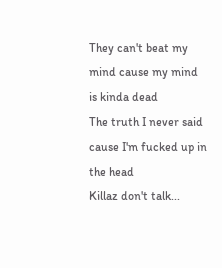They can't beat my mind cause my mind is kinda dead
The truth I never said cause I'm fucked up in the head
Killaz don't talk...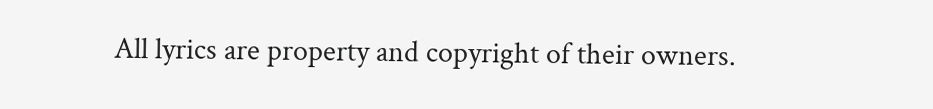All lyrics are property and copyright of their owners.